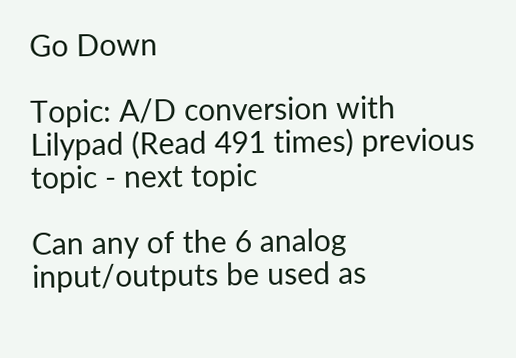Go Down

Topic: A/D conversion with Lilypad (Read 491 times) previous topic - next topic

Can any of the 6 analog input/outputs be used as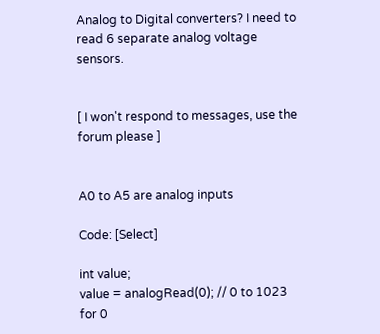Analog to Digital converters? I need to read 6 separate analog voltage sensors.


[ I won't respond to messages, use the forum please ]


A0 to A5 are analog inputs

Code: [Select]

int value;
value = analogRead(0); // 0 to 1023 for 0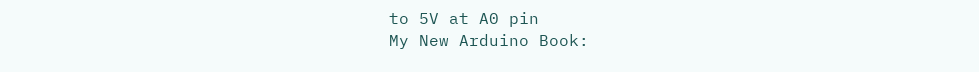to 5V at A0 pin
My New Arduino Book: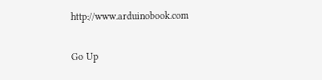http://www.arduinobook.com

Go Up